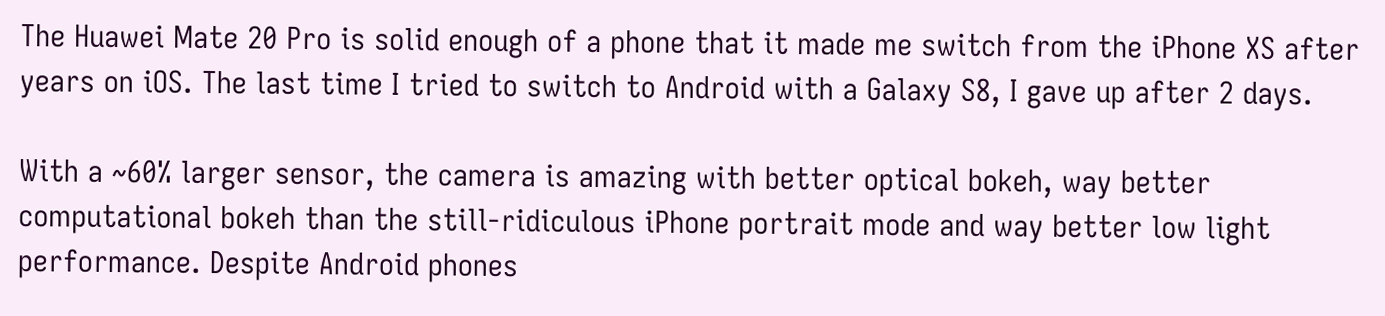The Huawei Mate 20 Pro is solid enough of a phone that it made me switch from the iPhone XS after years on iOS. The last time I tried to switch to Android with a Galaxy S8, I gave up after 2 days.

With a ~60% larger sensor, the camera is amazing with better optical bokeh, way better computational bokeh than the still-ridiculous iPhone portrait mode and way better low light performance. Despite Android phones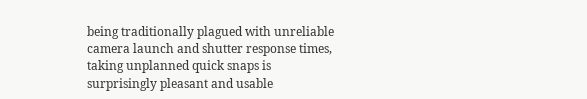being traditionally plagued with unreliable camera launch and shutter response times, taking unplanned quick snaps is surprisingly pleasant and usable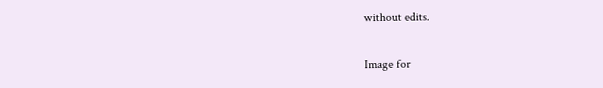without edits.

Image for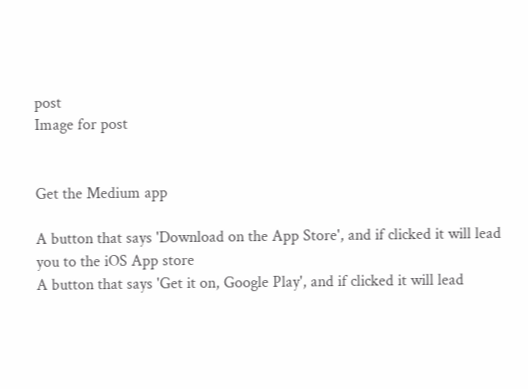post
Image for post


Get the Medium app

A button that says 'Download on the App Store', and if clicked it will lead you to the iOS App store
A button that says 'Get it on, Google Play', and if clicked it will lead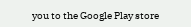you to the Google Play store